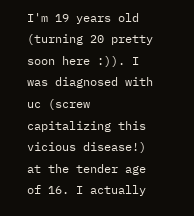I'm 19 years old (turning 20 pretty soon here :)). I was diagnosed with uc (screw capitalizing this vicious disease!) at the tender age of 16. I actually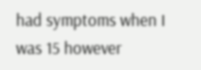had symptoms when I was 15 however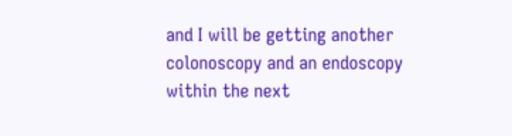and I will be getting another colonoscopy and an endoscopy within the next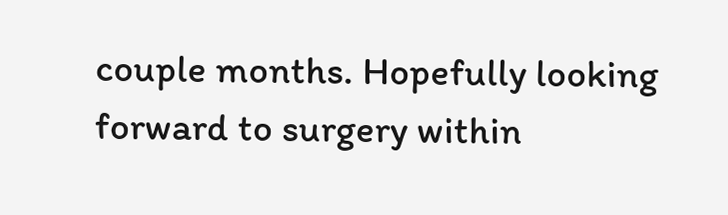couple months. Hopefully looking forward to surgery within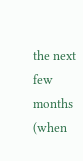the next few months (when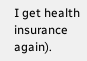I get health insurance again).